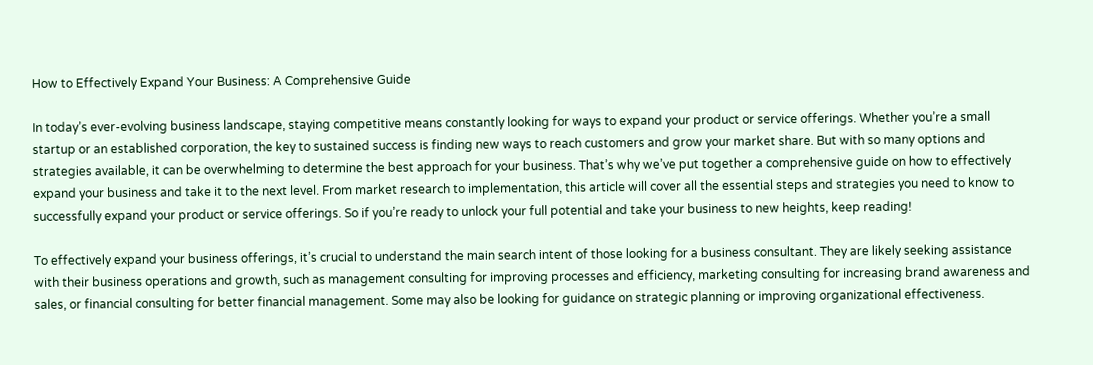How to Effectively Expand Your Business: A Comprehensive Guide

In today’s ever-evolving business landscape, staying competitive means constantly looking for ways to expand your product or service offerings. Whether you’re a small startup or an established corporation, the key to sustained success is finding new ways to reach customers and grow your market share. But with so many options and strategies available, it can be overwhelming to determine the best approach for your business. That’s why we’ve put together a comprehensive guide on how to effectively expand your business and take it to the next level. From market research to implementation, this article will cover all the essential steps and strategies you need to know to successfully expand your product or service offerings. So if you’re ready to unlock your full potential and take your business to new heights, keep reading!

To effectively expand your business offerings, it’s crucial to understand the main search intent of those looking for a business consultant. They are likely seeking assistance with their business operations and growth, such as management consulting for improving processes and efficiency, marketing consulting for increasing brand awareness and sales, or financial consulting for better financial management. Some may also be looking for guidance on strategic planning or improving organizational effectiveness.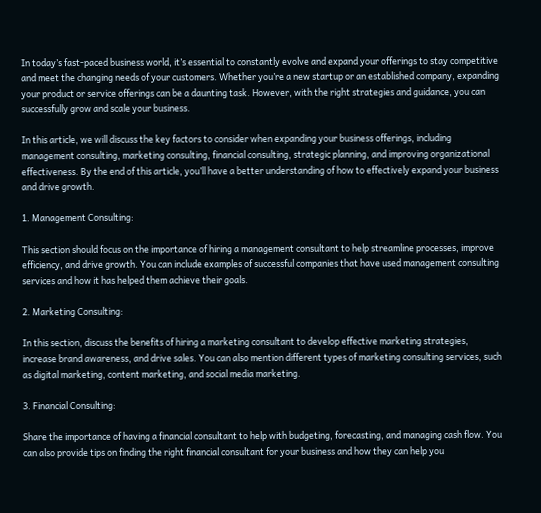In today’s fast-paced business world, it’s essential to constantly evolve and expand your offerings to stay competitive and meet the changing needs of your customers. Whether you’re a new startup or an established company, expanding your product or service offerings can be a daunting task. However, with the right strategies and guidance, you can successfully grow and scale your business.

In this article, we will discuss the key factors to consider when expanding your business offerings, including management consulting, marketing consulting, financial consulting, strategic planning, and improving organizational effectiveness. By the end of this article, you’ll have a better understanding of how to effectively expand your business and drive growth.

1. Management Consulting:

This section should focus on the importance of hiring a management consultant to help streamline processes, improve efficiency, and drive growth. You can include examples of successful companies that have used management consulting services and how it has helped them achieve their goals.

2. Marketing Consulting:

In this section, discuss the benefits of hiring a marketing consultant to develop effective marketing strategies, increase brand awareness, and drive sales. You can also mention different types of marketing consulting services, such as digital marketing, content marketing, and social media marketing.

3. Financial Consulting:

Share the importance of having a financial consultant to help with budgeting, forecasting, and managing cash flow. You can also provide tips on finding the right financial consultant for your business and how they can help you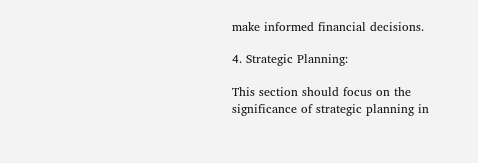make informed financial decisions.

4. Strategic Planning:

This section should focus on the significance of strategic planning in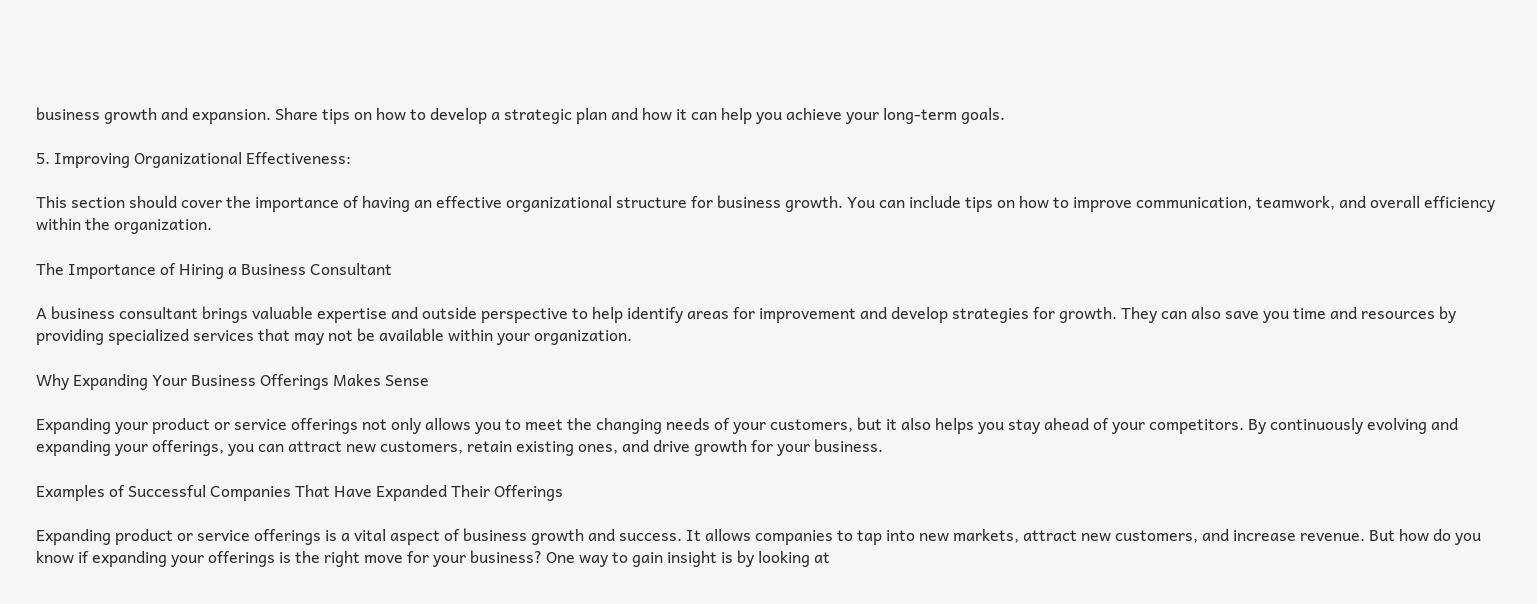business growth and expansion. Share tips on how to develop a strategic plan and how it can help you achieve your long-term goals.

5. Improving Organizational Effectiveness:

This section should cover the importance of having an effective organizational structure for business growth. You can include tips on how to improve communication, teamwork, and overall efficiency within the organization.

The Importance of Hiring a Business Consultant

A business consultant brings valuable expertise and outside perspective to help identify areas for improvement and develop strategies for growth. They can also save you time and resources by providing specialized services that may not be available within your organization.

Why Expanding Your Business Offerings Makes Sense

Expanding your product or service offerings not only allows you to meet the changing needs of your customers, but it also helps you stay ahead of your competitors. By continuously evolving and expanding your offerings, you can attract new customers, retain existing ones, and drive growth for your business.

Examples of Successful Companies That Have Expanded Their Offerings

Expanding product or service offerings is a vital aspect of business growth and success. It allows companies to tap into new markets, attract new customers, and increase revenue. But how do you know if expanding your offerings is the right move for your business? One way to gain insight is by looking at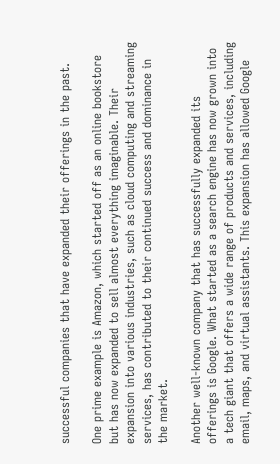successful companies that have expanded their offerings in the past.

One prime example is Amazon, which started off as an online bookstore but has now expanded to sell almost everything imaginable. Their expansion into various industries, such as cloud computing and streaming services, has contributed to their continued success and dominance in the market.

Another well-known company that has successfully expanded its offerings is Google. What started as a search engine has now grown into a tech giant that offers a wide range of products and services, including email, maps, and virtual assistants. This expansion has allowed Google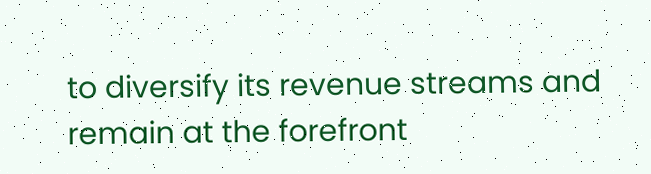to diversify its revenue streams and remain at the forefront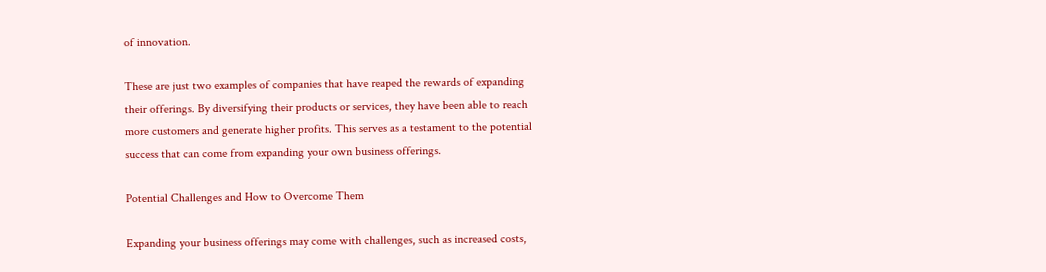of innovation.

These are just two examples of companies that have reaped the rewards of expanding their offerings. By diversifying their products or services, they have been able to reach more customers and generate higher profits. This serves as a testament to the potential success that can come from expanding your own business offerings.

Potential Challenges and How to Overcome Them

Expanding your business offerings may come with challenges, such as increased costs,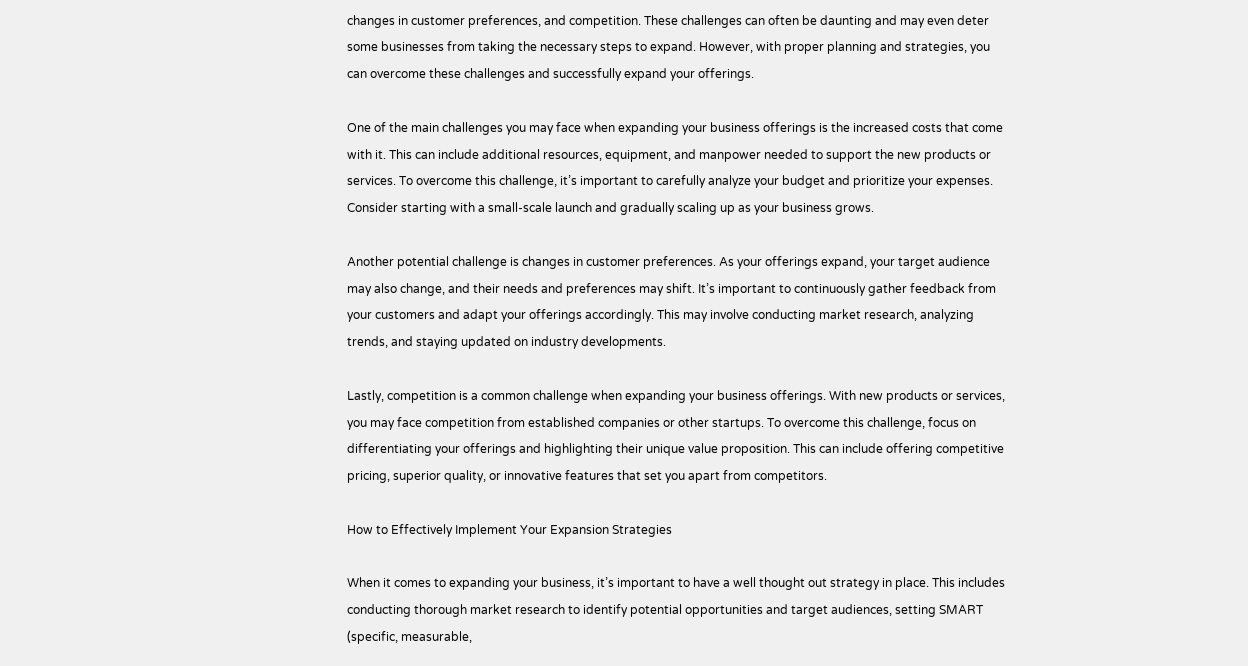changes in customer preferences, and competition. These challenges can often be daunting and may even deter some businesses from taking the necessary steps to expand. However, with proper planning and strategies, you can overcome these challenges and successfully expand your offerings.

One of the main challenges you may face when expanding your business offerings is the increased costs that come with it. This can include additional resources, equipment, and manpower needed to support the new products or services. To overcome this challenge, it’s important to carefully analyze your budget and prioritize your expenses. Consider starting with a small-scale launch and gradually scaling up as your business grows.

Another potential challenge is changes in customer preferences. As your offerings expand, your target audience may also change, and their needs and preferences may shift. It’s important to continuously gather feedback from your customers and adapt your offerings accordingly. This may involve conducting market research, analyzing trends, and staying updated on industry developments.

Lastly, competition is a common challenge when expanding your business offerings. With new products or services, you may face competition from established companies or other startups. To overcome this challenge, focus on differentiating your offerings and highlighting their unique value proposition. This can include offering competitive pricing, superior quality, or innovative features that set you apart from competitors.

How to Effectively Implement Your Expansion Strategies

When it comes to expanding your business, it’s important to have a well thought out strategy in place. This includes conducting thorough market research to identify potential opportunities and target audiences, setting SMART (specific, measurable,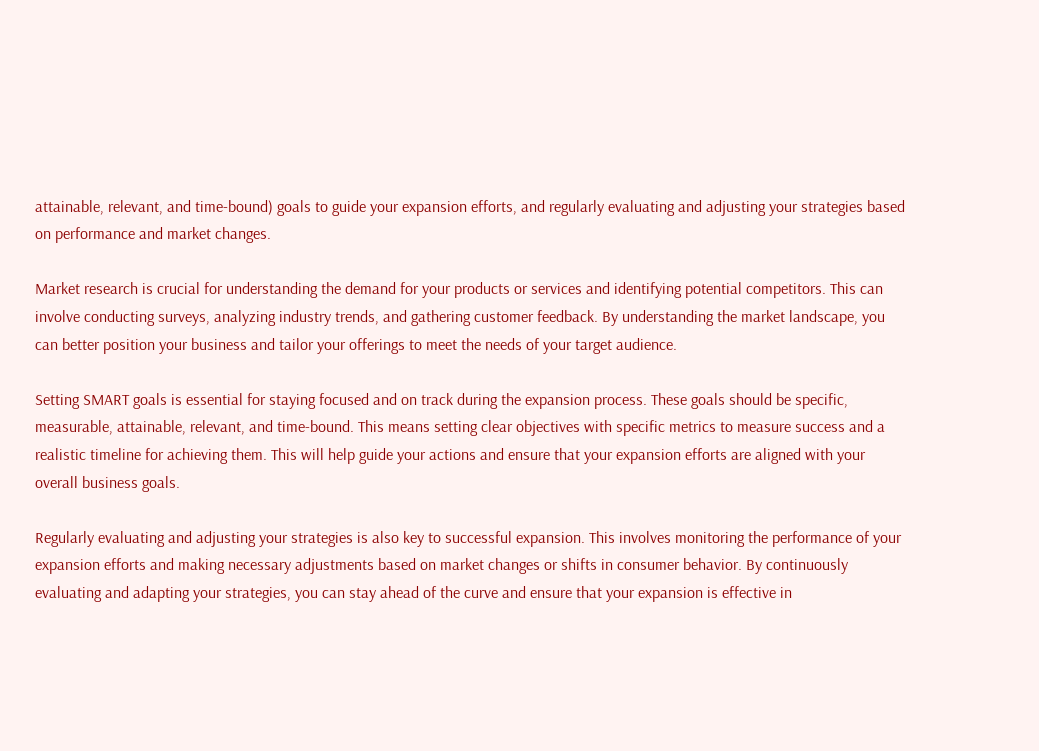attainable, relevant, and time-bound) goals to guide your expansion efforts, and regularly evaluating and adjusting your strategies based on performance and market changes.

Market research is crucial for understanding the demand for your products or services and identifying potential competitors. This can involve conducting surveys, analyzing industry trends, and gathering customer feedback. By understanding the market landscape, you can better position your business and tailor your offerings to meet the needs of your target audience.

Setting SMART goals is essential for staying focused and on track during the expansion process. These goals should be specific, measurable, attainable, relevant, and time-bound. This means setting clear objectives with specific metrics to measure success and a realistic timeline for achieving them. This will help guide your actions and ensure that your expansion efforts are aligned with your overall business goals.

Regularly evaluating and adjusting your strategies is also key to successful expansion. This involves monitoring the performance of your expansion efforts and making necessary adjustments based on market changes or shifts in consumer behavior. By continuously evaluating and adapting your strategies, you can stay ahead of the curve and ensure that your expansion is effective in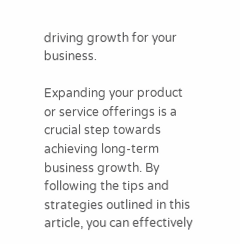driving growth for your business.

Expanding your product or service offerings is a crucial step towards achieving long-term business growth. By following the tips and strategies outlined in this article, you can effectively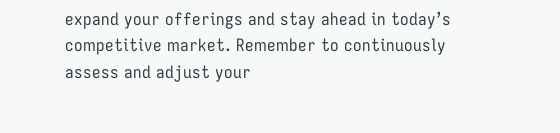expand your offerings and stay ahead in today’s competitive market. Remember to continuously assess and adjust your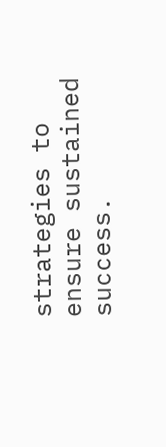strategies to ensure sustained success.